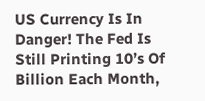US Currency Is In Danger! The Fed Is Still Printing 10’s Of Billion Each Month,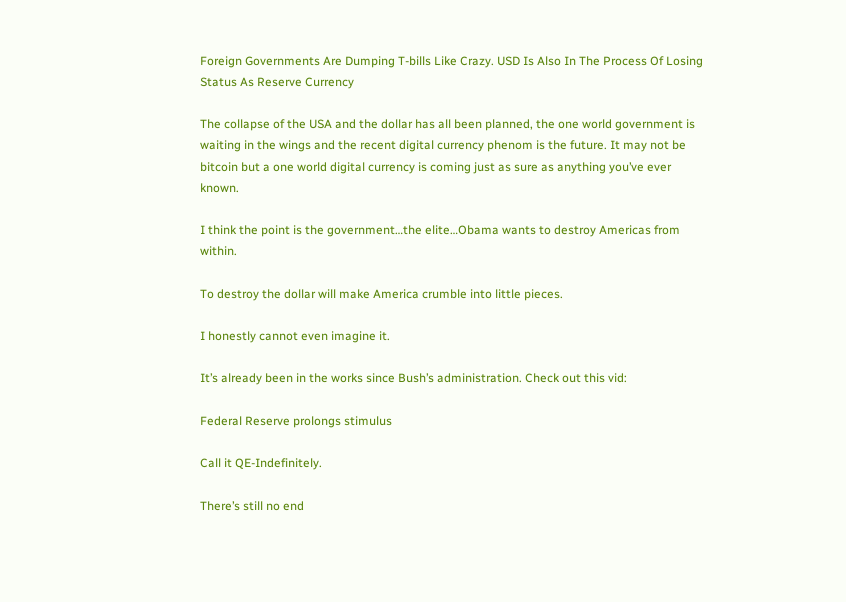Foreign Governments Are Dumping T-bills Like Crazy. USD Is Also In The Process Of Losing Status As Reserve Currency

The collapse of the USA and the dollar has all been planned, the one world government is waiting in the wings and the recent digital currency phenom is the future. It may not be bitcoin but a one world digital currency is coming just as sure as anything you’ve ever known.

I think the point is the government…the elite…Obama wants to destroy Americas from within.

To destroy the dollar will make America crumble into little pieces.

I honestly cannot even imagine it.

It’s already been in the works since Bush’s administration. Check out this vid:

Federal Reserve prolongs stimulus

Call it QE-Indefinitely.

There’s still no end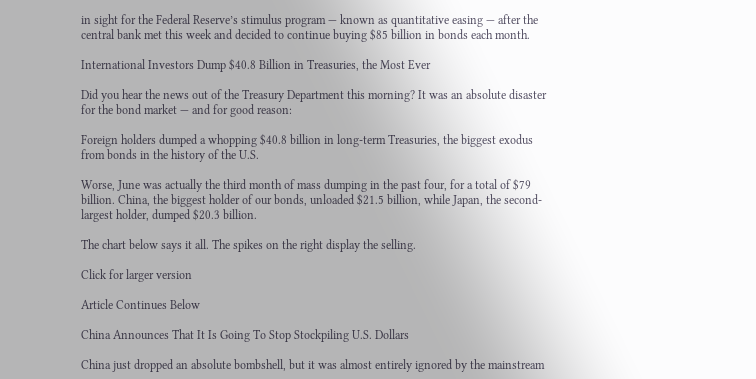in sight for the Federal Reserve’s stimulus program — known as quantitative easing — after the central bank met this week and decided to continue buying $85 billion in bonds each month.

International Investors Dump $40.8 Billion in Treasuries, the Most Ever

Did you hear the news out of the Treasury Department this morning? It was an absolute disaster for the bond market — and for good reason:

Foreign holders dumped a whopping $40.8 billion in long-term Treasuries, the biggest exodus from bonds in the history of the U.S.

Worse, June was actually the third month of mass dumping in the past four, for a total of $79 billion. China, the biggest holder of our bonds, unloaded $21.5 billion, while Japan, the second-largest holder, dumped $20.3 billion.

The chart below says it all. The spikes on the right display the selling.

Click for larger version

Article Continues Below

China Announces That It Is Going To Stop Stockpiling U.S. Dollars

China just dropped an absolute bombshell, but it was almost entirely ignored by the mainstream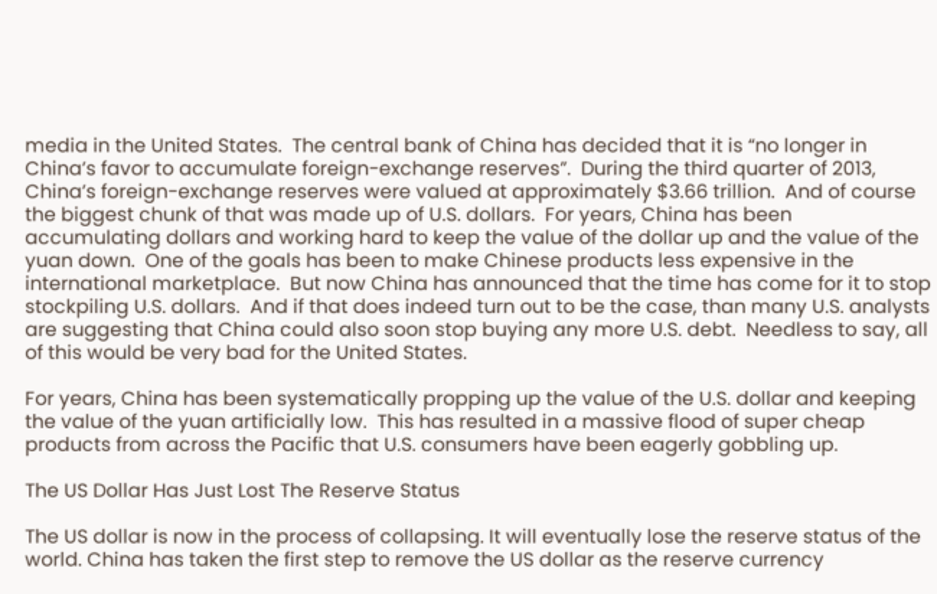media in the United States.  The central bank of China has decided that it is “no longer in China’s favor to accumulate foreign-exchange reserves”.  During the third quarter of 2013, China’s foreign-exchange reserves were valued at approximately $3.66 trillion.  And of course the biggest chunk of that was made up of U.S. dollars.  For years, China has been accumulating dollars and working hard to keep the value of the dollar up and the value of the yuan down.  One of the goals has been to make Chinese products less expensive in the international marketplace.  But now China has announced that the time has come for it to stop stockpiling U.S. dollars.  And if that does indeed turn out to be the case, than many U.S. analysts are suggesting that China could also soon stop buying any more U.S. debt.  Needless to say, all of this would be very bad for the United States.

For years, China has been systematically propping up the value of the U.S. dollar and keeping the value of the yuan artificially low.  This has resulted in a massive flood of super cheap products from across the Pacific that U.S. consumers have been eagerly gobbling up.

The US Dollar Has Just Lost The Reserve Status

The US dollar is now in the process of collapsing. It will eventually lose the reserve status of the world. China has taken the first step to remove the US dollar as the reserve currency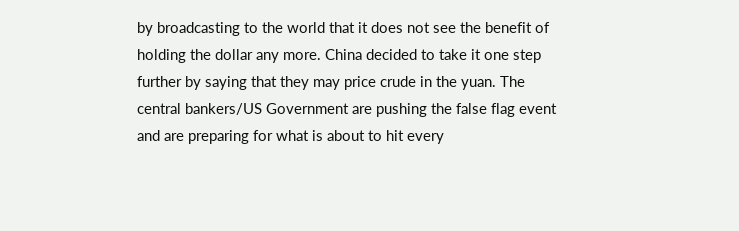by broadcasting to the world that it does not see the benefit of holding the dollar any more. China decided to take it one step further by saying that they may price crude in the yuan. The central bankers/US Government are pushing the false flag event and are preparing for what is about to hit every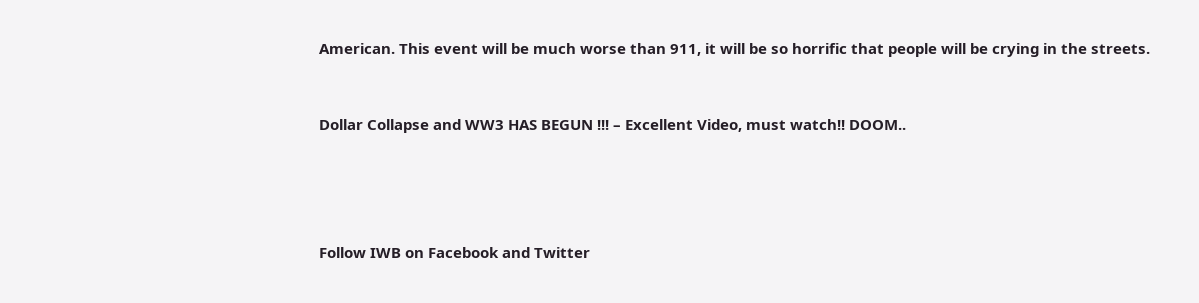American. This event will be much worse than 911, it will be so horrific that people will be crying in the streets.


Dollar Collapse and WW3 HAS BEGUN !!! – Excellent Video, must watch!! DOOM..




Follow IWB on Facebook and Twitter